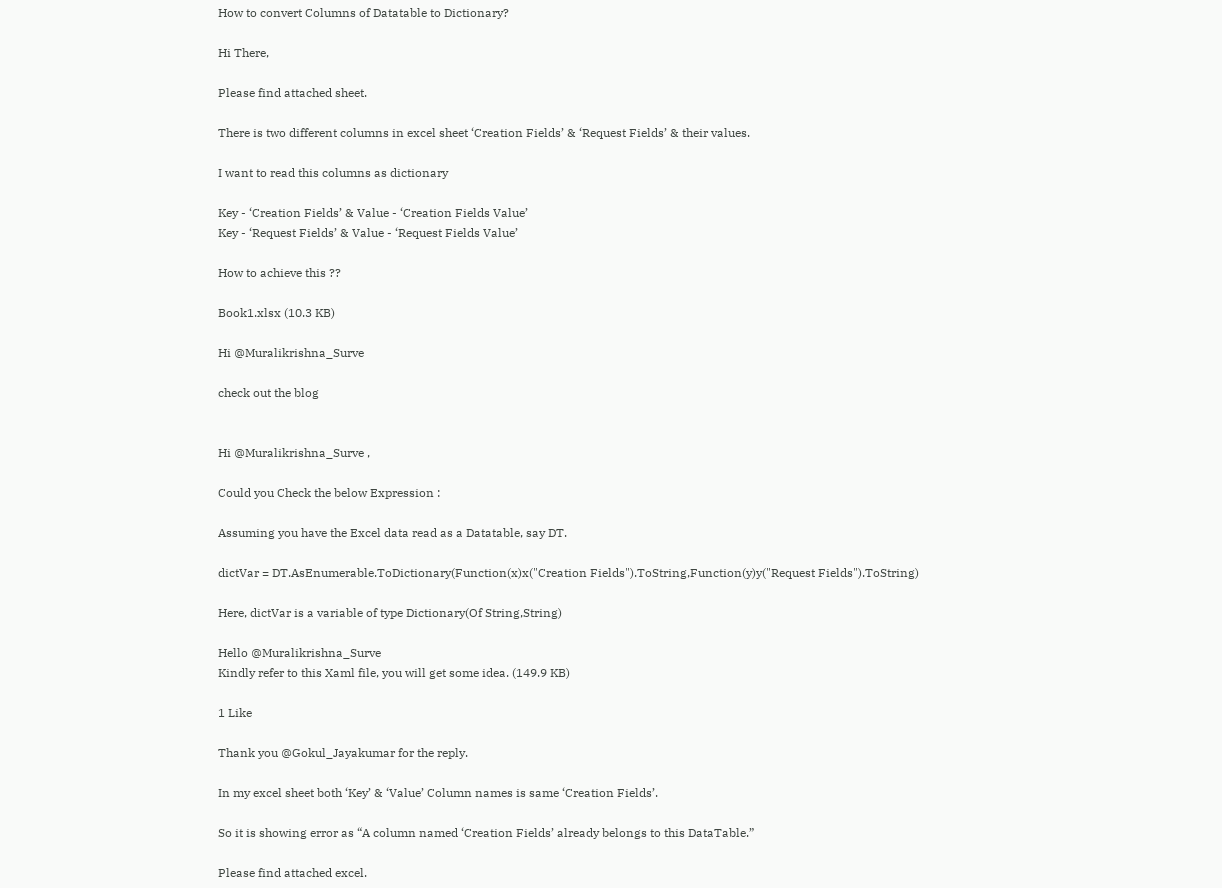How to convert Columns of Datatable to Dictionary?

Hi There,

Please find attached sheet.

There is two different columns in excel sheet ‘Creation Fields’ & ‘Request Fields’ & their values.

I want to read this columns as dictionary

Key - ‘Creation Fields’ & Value - ‘Creation Fields Value’
Key - ‘Request Fields’ & Value - ‘Request Fields Value’

How to achieve this ??

Book1.xlsx (10.3 KB)

Hi @Muralikrishna_Surve

check out the blog


Hi @Muralikrishna_Surve ,

Could you Check the below Expression :

Assuming you have the Excel data read as a Datatable, say DT.

dictVar = DT.AsEnumerable.ToDictionary(Function(x)x("Creation Fields").ToString,Function(y)y("Request Fields").ToString)

Here, dictVar is a variable of type Dictionary(Of String,String)

Hello @Muralikrishna_Surve
Kindly refer to this Xaml file, you will get some idea. (149.9 KB)

1 Like

Thank you @Gokul_Jayakumar for the reply.

In my excel sheet both ‘Key’ & ‘Value’ Column names is same ‘Creation Fields’.

So it is showing error as “A column named ‘Creation Fields’ already belongs to this DataTable.”

Please find attached excel.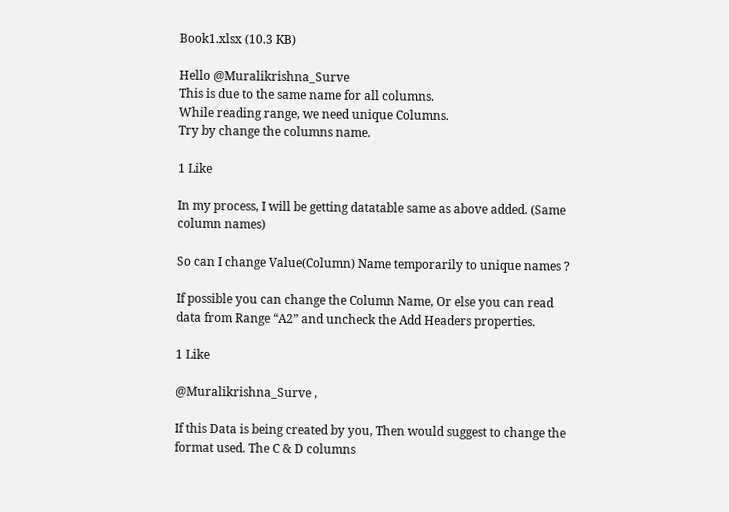Book1.xlsx (10.3 KB)

Hello @Muralikrishna_Surve
This is due to the same name for all columns.
While reading range, we need unique Columns.
Try by change the columns name.

1 Like

In my process, I will be getting datatable same as above added. (Same column names)

So can I change Value(Column) Name temporarily to unique names ?

If possible you can change the Column Name, Or else you can read data from Range “A2” and uncheck the Add Headers properties.

1 Like

@Muralikrishna_Surve ,

If this Data is being created by you, Then would suggest to change the format used. The C & D columns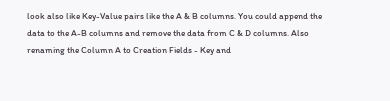look also like Key-Value pairs like the A & B columns. You could append the data to the A-B columns and remove the data from C & D columns. Also renaming the Column A to Creation Fields - Key and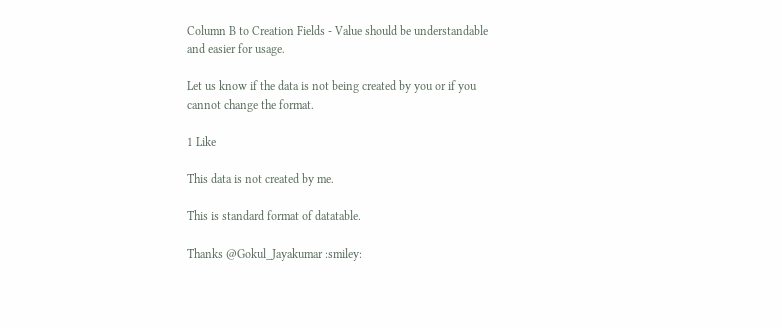Column B to Creation Fields - Value should be understandable and easier for usage.

Let us know if the data is not being created by you or if you cannot change the format.

1 Like

This data is not created by me.

This is standard format of datatable.

Thanks @Gokul_Jayakumar :smiley: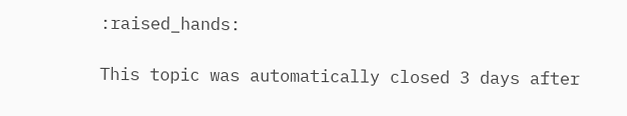:raised_hands:

This topic was automatically closed 3 days after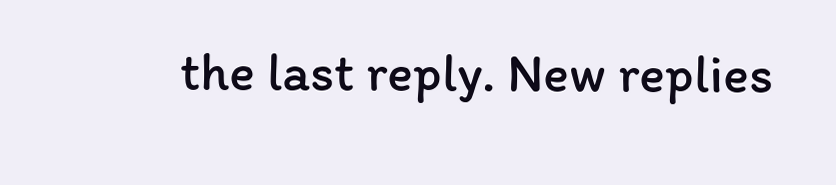the last reply. New replies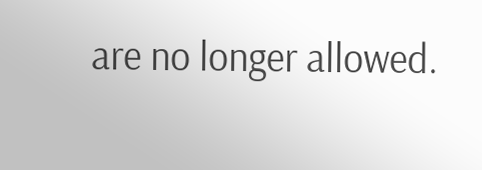are no longer allowed.